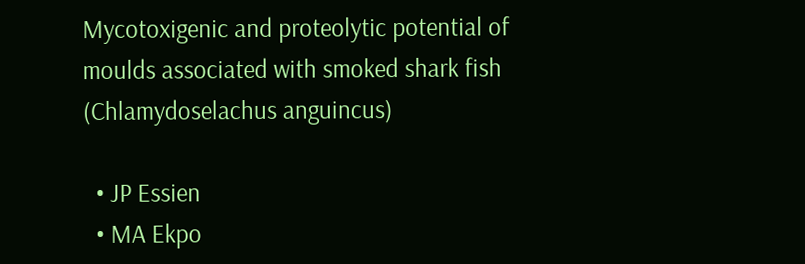Mycotoxigenic and proteolytic potential of moulds associated with smoked shark fish (Chlamydoselachus anguincus)

  • JP Essien
  • MA Ekpo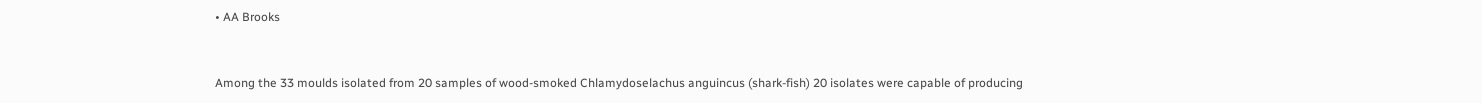• AA Brooks


Among the 33 moulds isolated from 20 samples of wood-smoked Chlamydoselachus anguincus (shark-fish) 20 isolates were capable of producing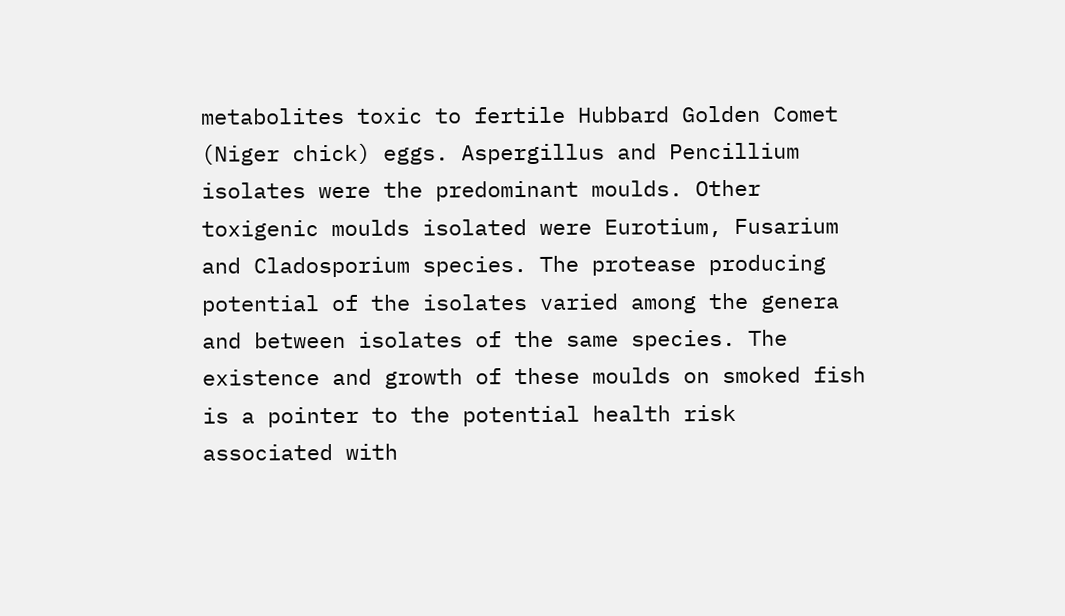metabolites toxic to fertile Hubbard Golden Comet (Niger chick) eggs. Aspergillus and Pencillium isolates were the predominant moulds. Other toxigenic moulds isolated were Eurotium, Fusarium and Cladosporium species. The protease producing potential of the isolates varied among the genera and between isolates of the same species. The existence and growth of these moulds on smoked fish is a pointer to the potential health risk associated with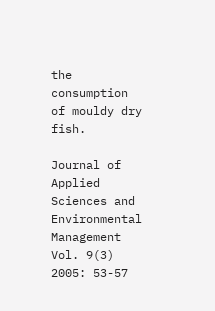the consumption of mouldy dry fish.

Journal of Applied Sciences and Environmental Management Vol. 9(3) 2005: 53-57